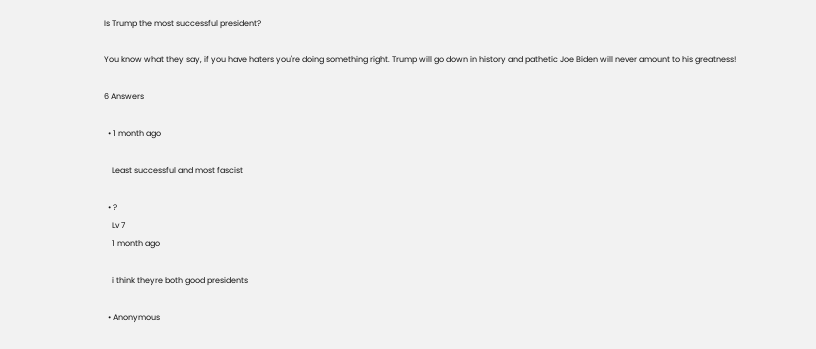Is Trump the most successful president?

You know what they say, if you have haters you're doing something right. Trump will go down in history and pathetic Joe Biden will never amount to his greatness!

6 Answers

  • 1 month ago

    Least successful and most fascist

  • ?
    Lv 7
    1 month ago

    i think theyre both good presidents

  • Anonymous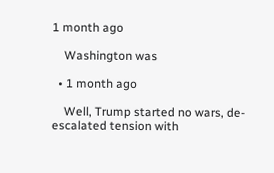1 month ago

    Washington was

  • 1 month ago

    Well, Trump started no wars, de-escalated tension with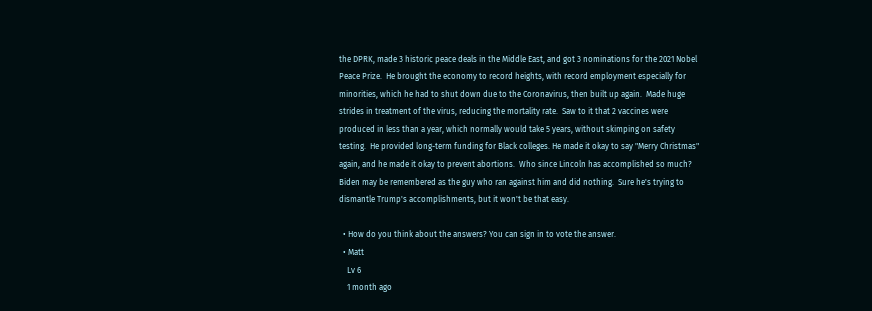the DPRK, made 3 historic peace deals in the Middle East, and got 3 nominations for the 2021 Nobel Peace Prize.  He brought the economy to record heights, with record employment especially for minorities, which he had to shut down due to the Coronavirus, then built up again.  Made huge strides in treatment of the virus, reducing the mortality rate.  Saw to it that 2 vaccines were produced in less than a year, which normally would take 5 years, without skimping on safety testing.  He provided long-term funding for Black colleges. He made it okay to say "Merry Christmas" again, and he made it okay to prevent abortions.  Who since Lincoln has accomplished so much?  Biden may be remembered as the guy who ran against him and did nothing.  Sure he's trying to dismantle Trump's accomplishments, but it won't be that easy.

  • How do you think about the answers? You can sign in to vote the answer.
  • Matt
    Lv 6
    1 month ago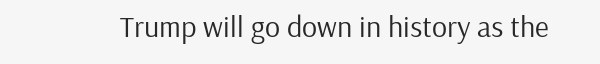Trump will go down in history as the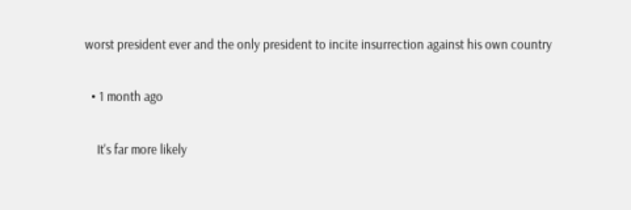worst president ever and the only president to incite insurrection against his own country

  • 1 month ago

    It's far more likely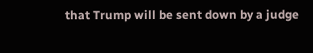that Trump will be sent down by a judge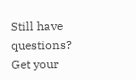Still have questions? Get your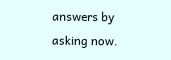answers by asking now.